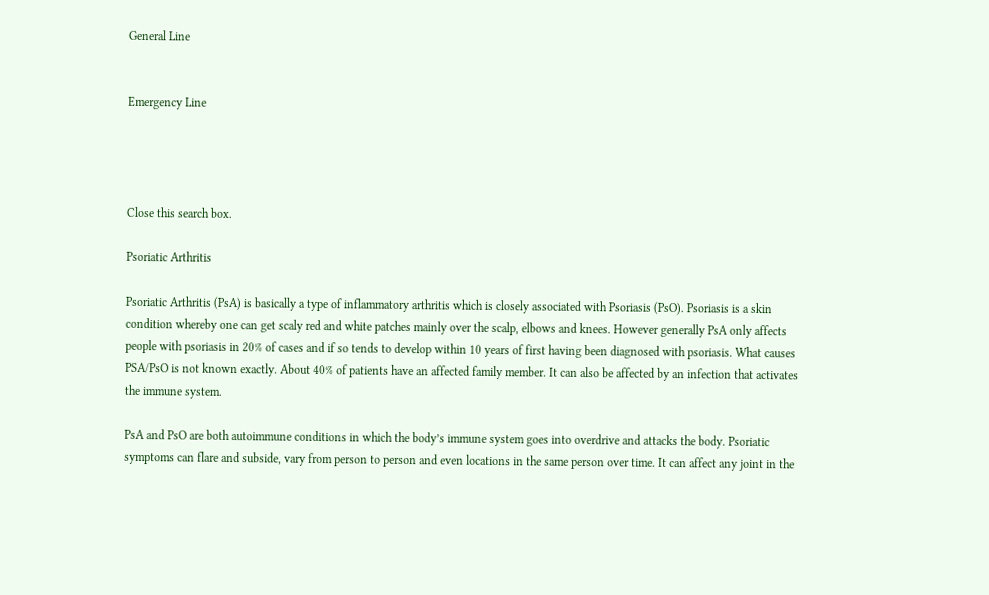General Line


Emergency Line




Close this search box.

Psoriatic Arthritis

Psoriatic Arthritis (PsA) is basically a type of inflammatory arthritis which is closely associated with Psoriasis (PsO). Psoriasis is a skin condition whereby one can get scaly red and white patches mainly over the scalp, elbows and knees. However generally PsA only affects people with psoriasis in 20% of cases and if so tends to develop within 10 years of first having been diagnosed with psoriasis. What causes PSA/PsO is not known exactly. About 40% of patients have an affected family member. It can also be affected by an infection that activates the immune system.

PsA and PsO are both autoimmune conditions in which the body’s immune system goes into overdrive and attacks the body. Psoriatic symptoms can flare and subside, vary from person to person and even locations in the same person over time. It can affect any joint in the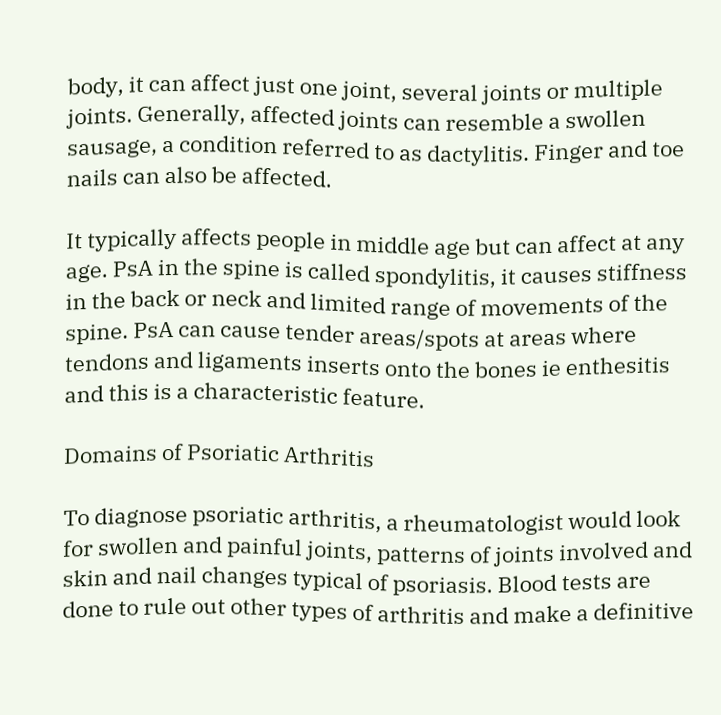body, it can affect just one joint, several joints or multiple joints. Generally, affected joints can resemble a swollen sausage, a condition referred to as dactylitis. Finger and toe nails can also be affected.

It typically affects people in middle age but can affect at any age. PsA in the spine is called spondylitis, it causes stiffness in the back or neck and limited range of movements of the spine. PsA can cause tender areas/spots at areas where tendons and ligaments inserts onto the bones ie enthesitis and this is a characteristic feature.

Domains of Psoriatic Arthritis

To diagnose psoriatic arthritis, a rheumatologist would look for swollen and painful joints, patterns of joints involved and skin and nail changes typical of psoriasis. Blood tests are done to rule out other types of arthritis and make a definitive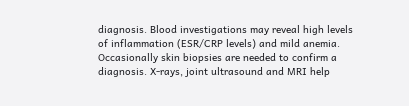diagnosis. Blood investigations may reveal high levels of inflammation (ESR/CRP levels) and mild anemia. Occasionally skin biopsies are needed to confirm a diagnosis. X-rays, joint ultrasound and MRI help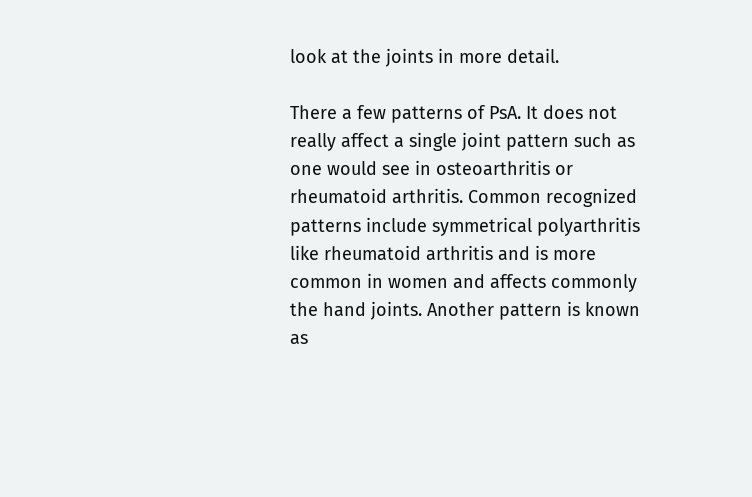look at the joints in more detail.

There a few patterns of PsA. It does not really affect a single joint pattern such as one would see in osteoarthritis or rheumatoid arthritis. Common recognized patterns include symmetrical polyarthritis like rheumatoid arthritis and is more common in women and affects commonly the hand joints. Another pattern is known as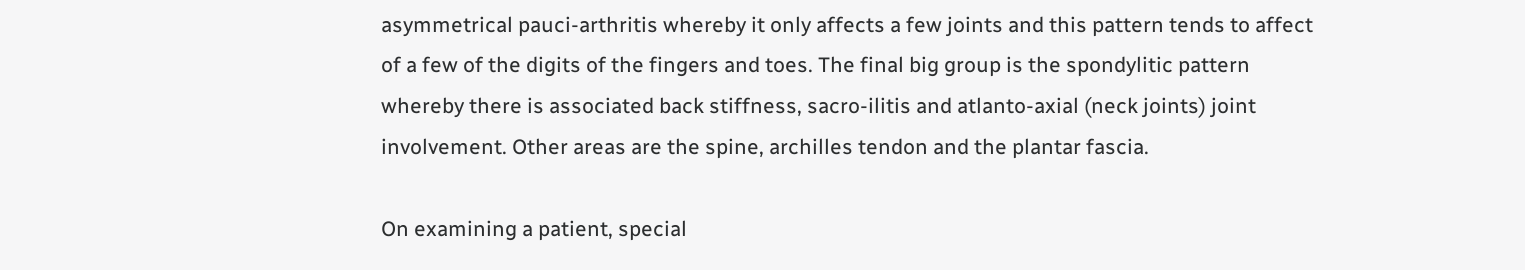asymmetrical pauci-arthritis whereby it only affects a few joints and this pattern tends to affect of a few of the digits of the fingers and toes. The final big group is the spondylitic pattern whereby there is associated back stiffness, sacro-ilitis and atlanto-axial (neck joints) joint involvement. Other areas are the spine, archilles tendon and the plantar fascia.

On examining a patient, special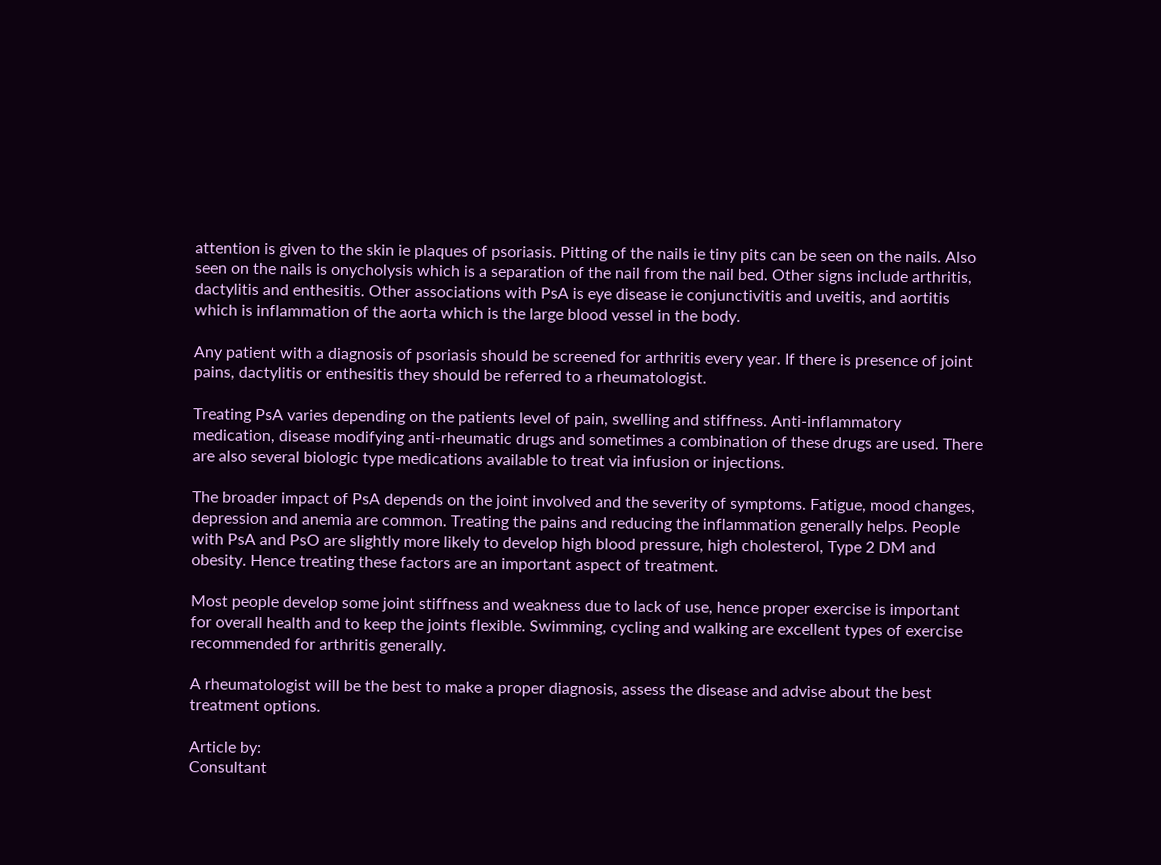attention is given to the skin ie plaques of psoriasis. Pitting of the nails ie tiny pits can be seen on the nails. Also seen on the nails is onycholysis which is a separation of the nail from the nail bed. Other signs include arthritis, dactylitis and enthesitis. Other associations with PsA is eye disease ie conjunctivitis and uveitis, and aortitis which is inflammation of the aorta which is the large blood vessel in the body.

Any patient with a diagnosis of psoriasis should be screened for arthritis every year. If there is presence of joint pains, dactylitis or enthesitis they should be referred to a rheumatologist.

Treating PsA varies depending on the patients level of pain, swelling and stiffness. Anti-inflammatory medication, disease modifying anti-rheumatic drugs and sometimes a combination of these drugs are used. There are also several biologic type medications available to treat via infusion or injections.

The broader impact of PsA depends on the joint involved and the severity of symptoms. Fatigue, mood changes, depression and anemia are common. Treating the pains and reducing the inflammation generally helps. People with PsA and PsO are slightly more likely to develop high blood pressure, high cholesterol, Type 2 DM and obesity. Hence treating these factors are an important aspect of treatment.

Most people develop some joint stiffness and weakness due to lack of use, hence proper exercise is important for overall health and to keep the joints flexible. Swimming, cycling and walking are excellent types of exercise recommended for arthritis generally.

A rheumatologist will be the best to make a proper diagnosis, assess the disease and advise about the best treatment options.

Article by:
Consultant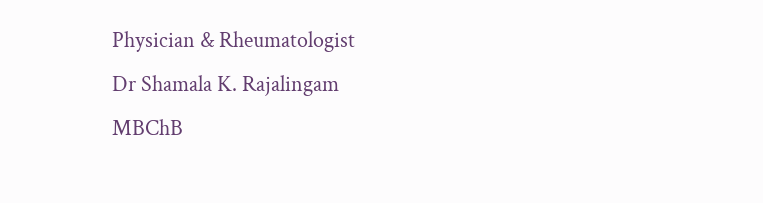Physician & Rheumatologist
Dr Shamala K. Rajalingam
MBChB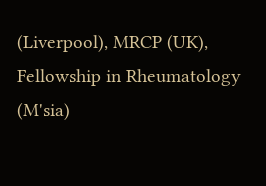(Liverpool), MRCP (UK), Fellowship in Rheumatology (M'sia)